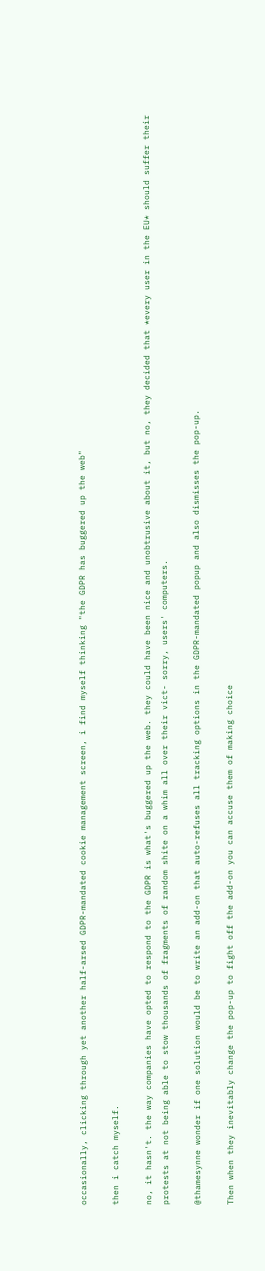occasionally, clicking through yet another half-arsed GDPR-mandated cookie management screen, i find myself thinking "the GDPR has buggered up the web"

then i catch myself.

no, it hasn't. the way companies have opted to respond to the GDPR is what's buggered up the web. they could have been nice and unobtrusive about it, but no, they decided that *every user in the EU* should suffer their protests at not being able to stow thousands of fragments of random shite on a whim all over their vict- sorry, users' computers.

@thamesynne wonder if one solution would be to write an add-on that auto-refuses all tracking options in the GDPR-mandated popup and also dismisses the pop-up.

Then when they inevitably change the pop-up to fight off the add-on you can accuse them of making choice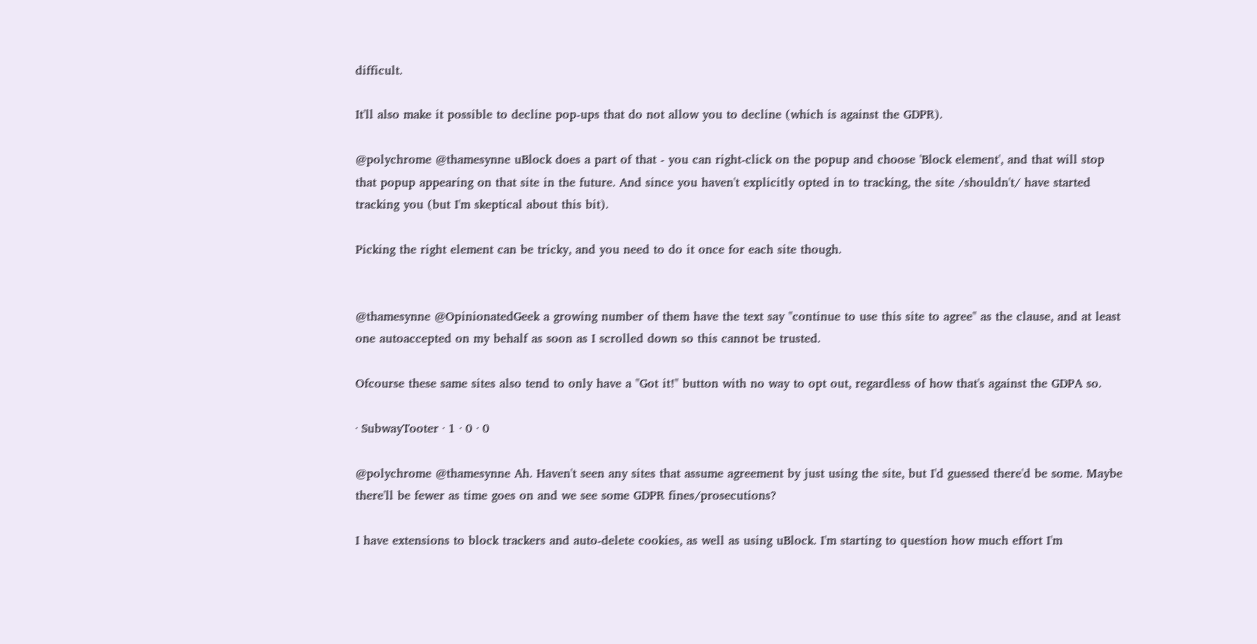difficult.

It'll also make it possible to decline pop-ups that do not allow you to decline (which is against the GDPR).

@polychrome @thamesynne uBlock does a part of that - you can right-click on the popup and choose 'Block element', and that will stop that popup appearing on that site in the future. And since you haven't explicitly opted in to tracking, the site /shouldn't/ have started tracking you (but I'm skeptical about this bit).

Picking the right element can be tricky, and you need to do it once for each site though.


@thamesynne @OpinionatedGeek a growing number of them have the text say "continue to use this site to agree" as the clause, and at least one autoaccepted on my behalf as soon as I scrolled down so this cannot be trusted.

Ofcourse these same sites also tend to only have a "Got it!" button with no way to opt out, regardless of how that's against the GDPA so.

· SubwayTooter · 1 · 0 · 0

@polychrome @thamesynne Ah. Haven't seen any sites that assume agreement by just using the site, but I'd guessed there'd be some. Maybe there'll be fewer as time goes on and we see some GDPR fines/prosecutions?

I have extensions to block trackers and auto-delete cookies, as well as using uBlock. I'm starting to question how much effort I'm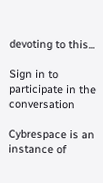devoting to this...

Sign in to participate in the conversation

Cybrespace is an instance of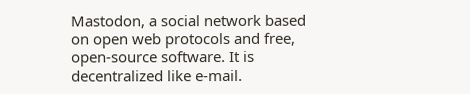Mastodon, a social network based on open web protocols and free, open-source software. It is decentralized like e-mail.